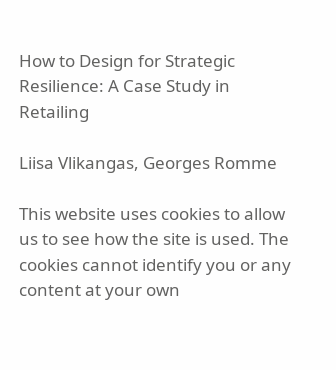How to Design for Strategic Resilience: A Case Study in Retailing

Liisa Vlikangas, Georges Romme

This website uses cookies to allow us to see how the site is used. The cookies cannot identify you or any content at your own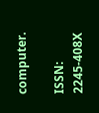computer.

ISSN: 2245-408X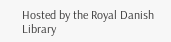Hosted by the Royal Danish Library